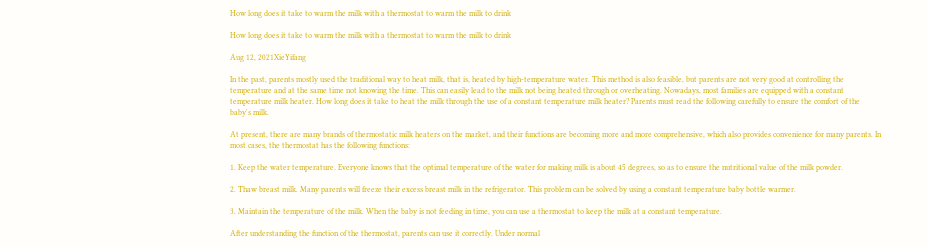How long does it take to warm the milk with a thermostat to warm the milk to drink

How long does it take to warm the milk with a thermostat to warm the milk to drink

Aug 12, 2021XieYifang

In the past, parents mostly used the traditional way to heat milk, that is, heated by high-temperature water. This method is also feasible, but parents are not very good at controlling the temperature and at the same time not knowing the time. This can easily lead to the milk not being heated through or overheating. Nowadays, most families are equipped with a constant temperature milk heater. How long does it take to heat the milk through the use of a constant temperature milk heater? Parents must read the following carefully to ensure the comfort of the baby's milk.

At present, there are many brands of thermostatic milk heaters on the market, and their functions are becoming more and more comprehensive, which also provides convenience for many parents. In most cases, the thermostat has the following functions:

1. Keep the water temperature. Everyone knows that the optimal temperature of the water for making milk is about 45 degrees, so as to ensure the nutritional value of the milk powder.

2. Thaw breast milk. Many parents will freeze their excess breast milk in the refrigerator. This problem can be solved by using a constant temperature baby bottle warmer.

3. Maintain the temperature of the milk. When the baby is not feeding in time, you can use a thermostat to keep the milk at a constant temperature.

After understanding the function of the thermostat, parents can use it correctly. Under normal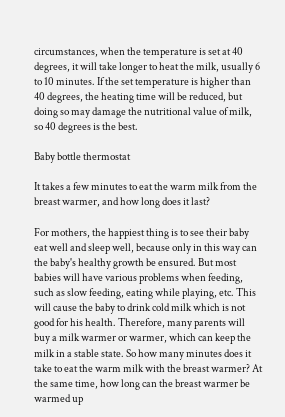circumstances, when the temperature is set at 40 degrees, it will take longer to heat the milk, usually 6 to 10 minutes. If the set temperature is higher than 40 degrees, the heating time will be reduced, but doing so may damage the nutritional value of milk, so 40 degrees is the best.

Baby bottle thermostat

It takes a few minutes to eat the warm milk from the breast warmer, and how long does it last?

For mothers, the happiest thing is to see their baby eat well and sleep well, because only in this way can the baby's healthy growth be ensured. But most babies will have various problems when feeding, such as slow feeding, eating while playing, etc. This will cause the baby to drink cold milk which is not good for his health. Therefore, many parents will buy a milk warmer or warmer, which can keep the milk in a stable state. So how many minutes does it take to eat the warm milk with the breast warmer? At the same time, how long can the breast warmer be warmed up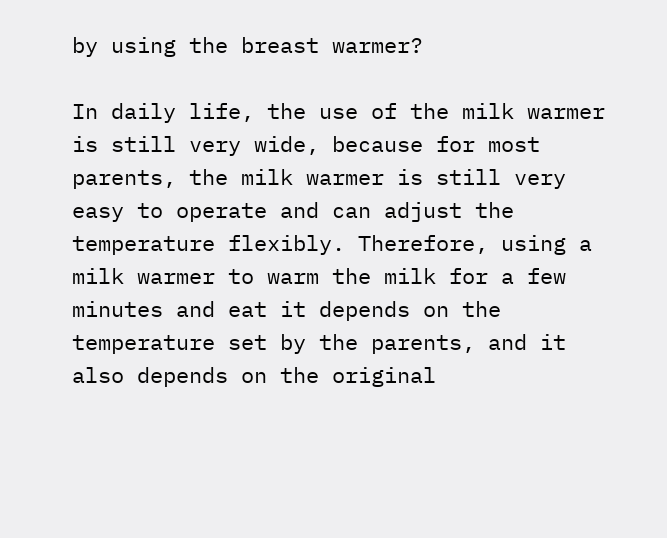by using the breast warmer?

In daily life, the use of the milk warmer is still very wide, because for most parents, the milk warmer is still very easy to operate and can adjust the temperature flexibly. Therefore, using a milk warmer to warm the milk for a few minutes and eat it depends on the temperature set by the parents, and it also depends on the original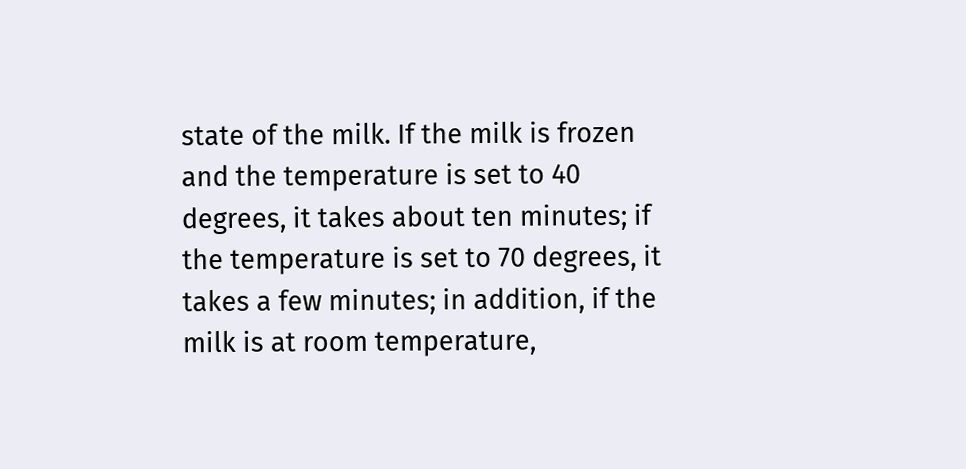state of the milk. If the milk is frozen and the temperature is set to 40 degrees, it takes about ten minutes; if the temperature is set to 70 degrees, it takes a few minutes; in addition, if the milk is at room temperature,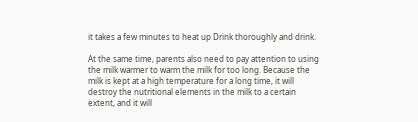it takes a few minutes to heat up Drink thoroughly and drink.

At the same time, parents also need to pay attention to using the milk warmer to warm the milk for too long. Because the milk is kept at a high temperature for a long time, it will destroy the nutritional elements in the milk to a certain extent, and it will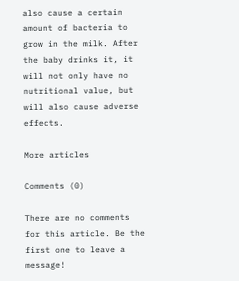also cause a certain amount of bacteria to grow in the milk. After the baby drinks it, it will not only have no nutritional value, but will also cause adverse effects.

More articles

Comments (0)

There are no comments for this article. Be the first one to leave a message!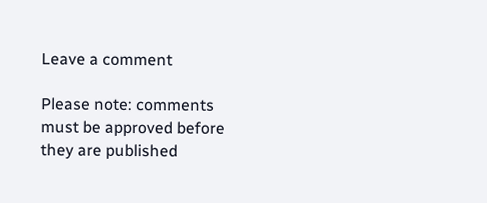Leave a comment

Please note: comments must be approved before they are published